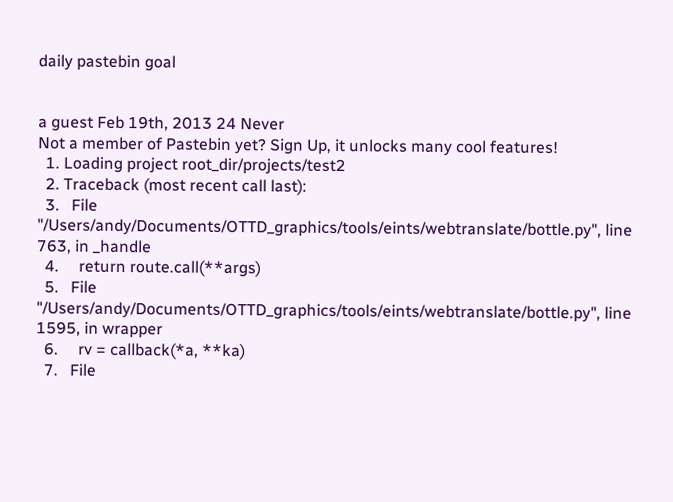daily pastebin goal


a guest Feb 19th, 2013 24 Never
Not a member of Pastebin yet? Sign Up, it unlocks many cool features!
  1. Loading project root_dir/projects/test2
  2. Traceback (most recent call last):
  3.   File "/Users/andy/Documents/OTTD_graphics/tools/eints/webtranslate/bottle.py", line 763, in _handle
  4.     return route.call(**args)
  5.   File "/Users/andy/Documents/OTTD_graphics/tools/eints/webtranslate/bottle.py", line 1595, in wrapper
  6.     rv = callback(*a, **ka)
  7.   File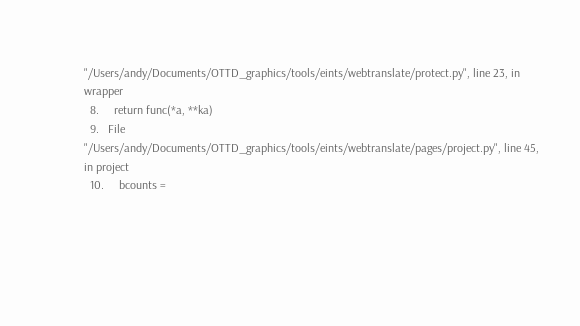"/Users/andy/Documents/OTTD_graphics/tools/eints/webtranslate/protect.py", line 23, in wrapper
  8.     return func(*a, **ka)
  9.   File "/Users/andy/Documents/OTTD_graphics/tools/eints/webtranslate/pages/project.py", line 45, in project
  10.     bcounts =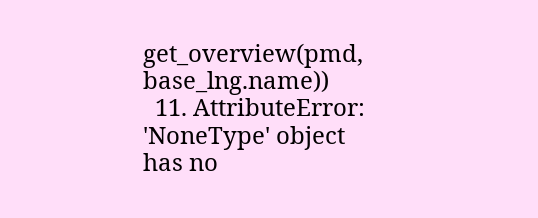get_overview(pmd, base_lng.name))
  11. AttributeError: 'NoneType' object has no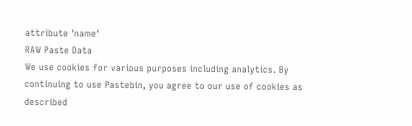attribute 'name'
RAW Paste Data
We use cookies for various purposes including analytics. By continuing to use Pastebin, you agree to our use of cookies as described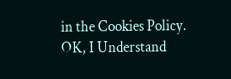in the Cookies Policy. OK, I Understand